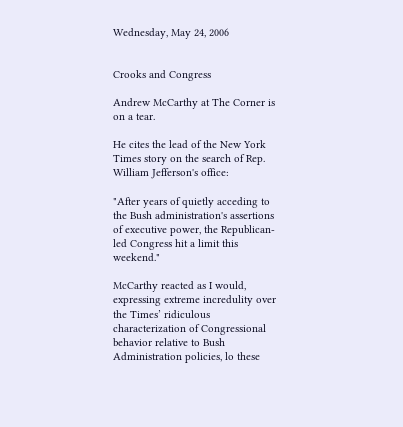Wednesday, May 24, 2006


Crooks and Congress

Andrew McCarthy at The Corner is on a tear.

He cites the lead of the New York Times story on the search of Rep. William Jefferson's office:

"After years of quietly acceding to the Bush administration's assertions of executive power, the Republican-led Congress hit a limit this weekend."

McCarthy reacted as I would, expressing extreme incredulity over the Times’ ridiculous characterization of Congressional behavior relative to Bush Administration policies, lo these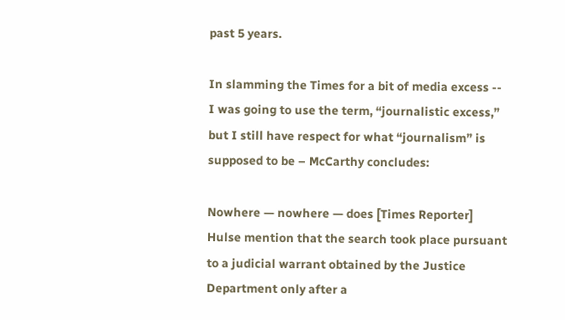past 5 years.

In slamming the Times for a bit of media excess -- I was going to use the term, “journalistic excess,” but I still have respect for what “journalism” is supposed to be – McCarthy concludes:

Nowhere — nowhere — does [Times Reporter] Hulse mention that the search took place pursuant to a judicial warrant obtained by the Justice Department only after a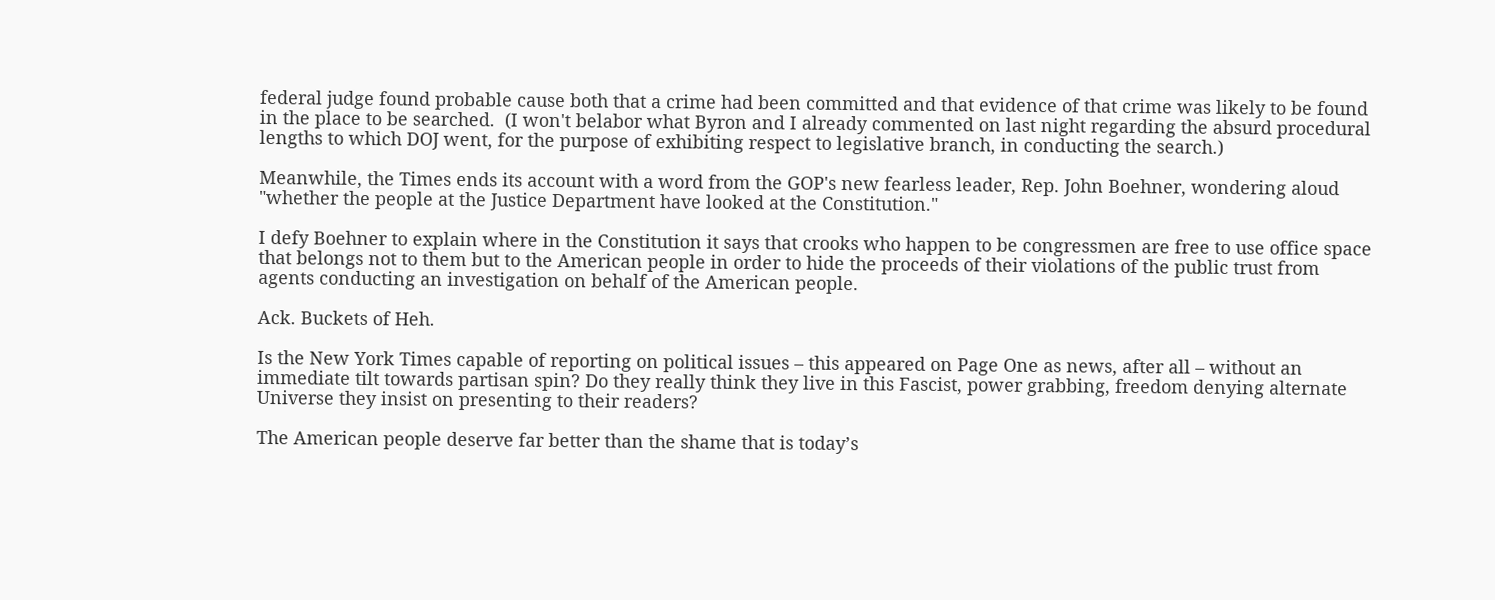federal judge found probable cause both that a crime had been committed and that evidence of that crime was likely to be found in the place to be searched.  (I won't belabor what Byron and I already commented on last night regarding the absurd procedural lengths to which DOJ went, for the purpose of exhibiting respect to legislative branch, in conducting the search.)

Meanwhile, the Times ends its account with a word from the GOP's new fearless leader, Rep. John Boehner, wondering aloud "whether the people at the Justice Department have looked at the Constitution."

I defy Boehner to explain where in the Constitution it says that crooks who happen to be congressmen are free to use office space that belongs not to them but to the American people in order to hide the proceeds of their violations of the public trust from agents conducting an investigation on behalf of the American people.

Ack. Buckets of Heh.

Is the New York Times capable of reporting on political issues – this appeared on Page One as news, after all – without an immediate tilt towards partisan spin? Do they really think they live in this Fascist, power grabbing, freedom denying alternate Universe they insist on presenting to their readers?

The American people deserve far better than the shame that is today’s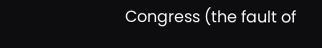Congress (the fault of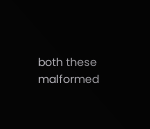both these malformed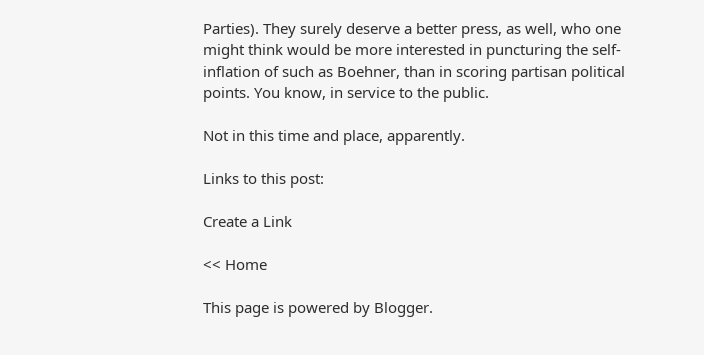Parties). They surely deserve a better press, as well, who one might think would be more interested in puncturing the self-inflation of such as Boehner, than in scoring partisan political points. You know, in service to the public.

Not in this time and place, apparently.

Links to this post:

Create a Link

<< Home

This page is powered by Blogger.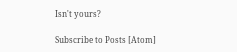Isn't yours?

Subscribe to Posts [Atom]